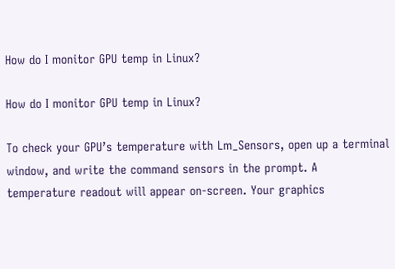How do I monitor GPU temp in Linux?

How do I monitor GPU temp in Linux?

To check your GPU’s temperature with Lm_Sensors, open up a terminal window, and write the command sensors in the prompt. A temperature readout will appear on-screen. Your graphics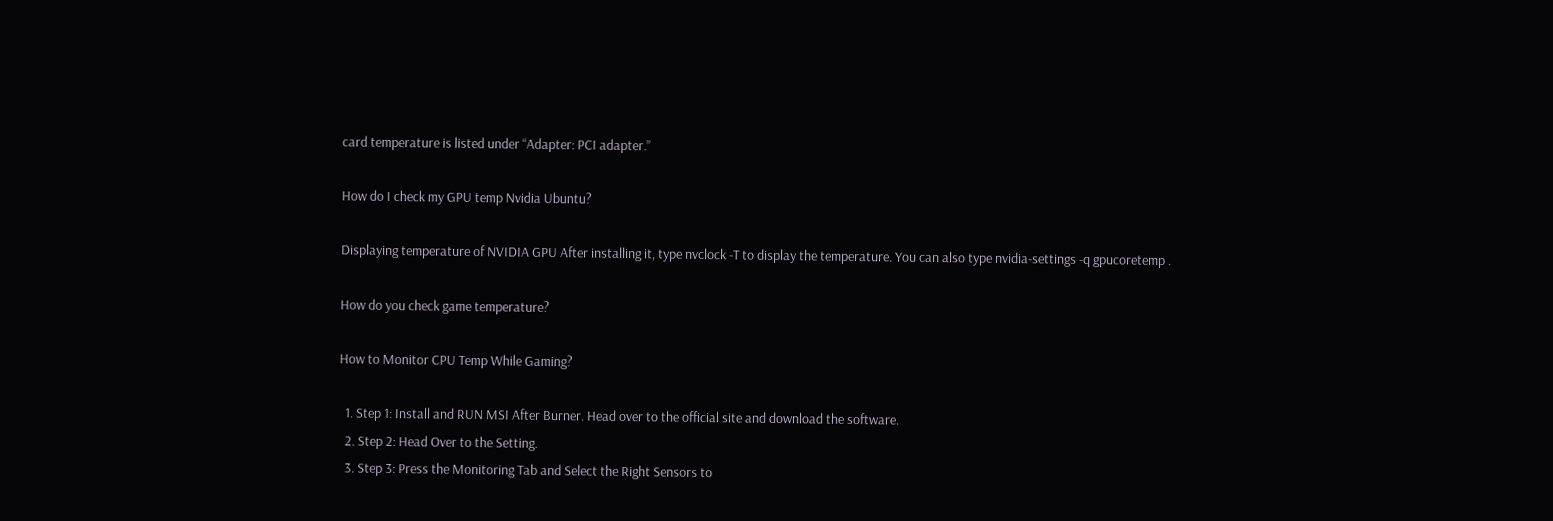card temperature is listed under “Adapter: PCI adapter.”

How do I check my GPU temp Nvidia Ubuntu?

Displaying temperature of NVIDIA GPU After installing it, type nvclock -T to display the temperature. You can also type nvidia-settings -q gpucoretemp .

How do you check game temperature?

How to Monitor CPU Temp While Gaming?

  1. Step 1: Install and RUN MSI After Burner. Head over to the official site and download the software.
  2. Step 2: Head Over to the Setting.
  3. Step 3: Press the Monitoring Tab and Select the Right Sensors to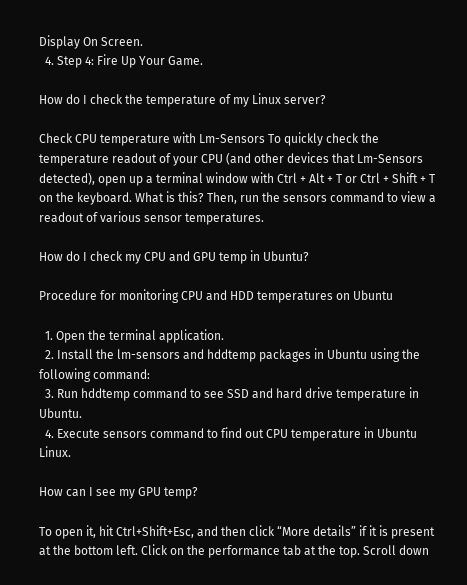Display On Screen.
  4. Step 4: Fire Up Your Game.

How do I check the temperature of my Linux server?

Check CPU temperature with Lm-Sensors To quickly check the temperature readout of your CPU (and other devices that Lm-Sensors detected), open up a terminal window with Ctrl + Alt + T or Ctrl + Shift + T on the keyboard. What is this? Then, run the sensors command to view a readout of various sensor temperatures.

How do I check my CPU and GPU temp in Ubuntu?

Procedure for monitoring CPU and HDD temperatures on Ubuntu

  1. Open the terminal application.
  2. Install the lm-sensors and hddtemp packages in Ubuntu using the following command:
  3. Run hddtemp command to see SSD and hard drive temperature in Ubuntu.
  4. Execute sensors command to find out CPU temperature in Ubuntu Linux.

How can I see my GPU temp?

To open it, hit Ctrl+Shift+Esc, and then click “More details” if it is present at the bottom left. Click on the performance tab at the top. Scroll down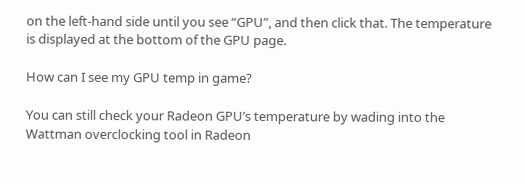on the left-hand side until you see “GPU”, and then click that. The temperature is displayed at the bottom of the GPU page.

How can I see my GPU temp in game?

You can still check your Radeon GPU’s temperature by wading into the Wattman overclocking tool in Radeon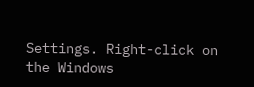Settings. Right-click on the Windows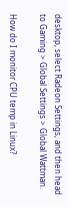desktop, select Radeon Settings, and then head to Gaming > Global Settings > Global Wattman.

How do I monitor CPU temp in Linux?